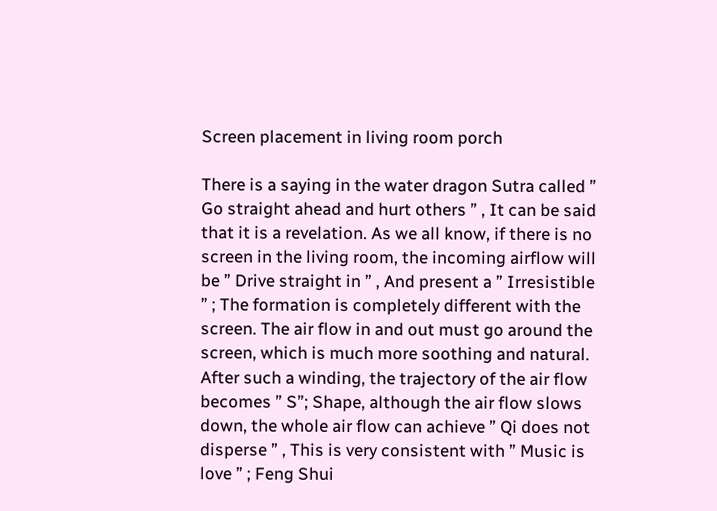Screen placement in living room porch

There is a saying in the water dragon Sutra called ” Go straight ahead and hurt others ” , It can be said that it is a revelation. As we all know, if there is no screen in the living room, the incoming airflow will be ” Drive straight in ” , And present a ” Irresistible ” ; The formation is completely different with the screen. The air flow in and out must go around the screen, which is much more soothing and natural. After such a winding, the trajectory of the air flow becomes ” S”; Shape, although the air flow slows down, the whole air flow can achieve ” Qi does not disperse ” , This is very consistent with ” Music is love ” ; Feng Shui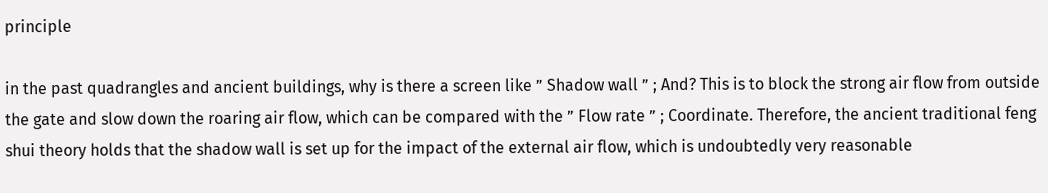principle

in the past quadrangles and ancient buildings, why is there a screen like ” Shadow wall ” ; And? This is to block the strong air flow from outside the gate and slow down the roaring air flow, which can be compared with the ” Flow rate ” ; Coordinate. Therefore, the ancient traditional feng shui theory holds that the shadow wall is set up for the impact of the external air flow, which is undoubtedly very reasonable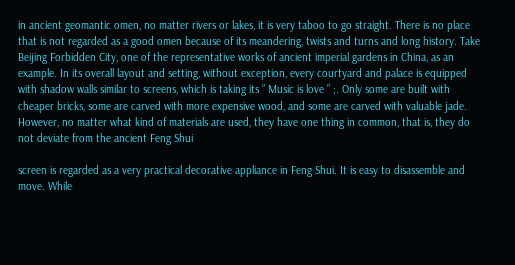in ancient geomantic omen, no matter rivers or lakes, it is very taboo to go straight. There is no place that is not regarded as a good omen because of its meandering, twists and turns and long history. Take Beijing Forbidden City, one of the representative works of ancient imperial gardens in China, as an example. In its overall layout and setting, without exception, every courtyard and palace is equipped with shadow walls similar to screens, which is taking its ” Music is love ” ;. Only some are built with cheaper bricks, some are carved with more expensive wood, and some are carved with valuable jade. However, no matter what kind of materials are used, they have one thing in common, that is, they do not deviate from the ancient Feng Shui

screen is regarded as a very practical decorative appliance in Feng Shui. It is easy to disassemble and move. While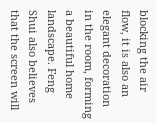blocking the air flow, it is also an elegant decoration in the room, forming a beautiful home landscape. Feng Shui also believes that the screen will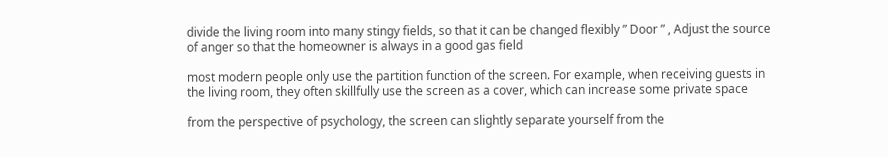divide the living room into many stingy fields, so that it can be changed flexibly ” Door ” , Adjust the source of anger so that the homeowner is always in a good gas field

most modern people only use the partition function of the screen. For example, when receiving guests in the living room, they often skillfully use the screen as a cover, which can increase some private space

from the perspective of psychology, the screen can slightly separate yourself from the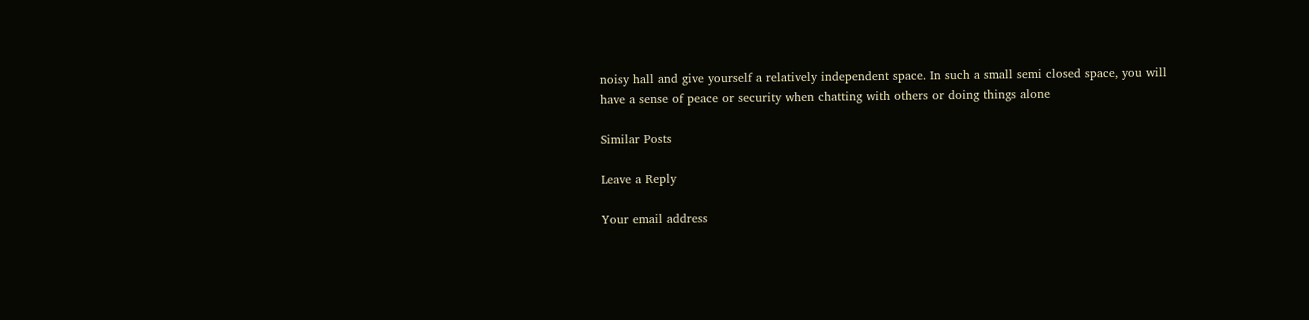noisy hall and give yourself a relatively independent space. In such a small semi closed space, you will have a sense of peace or security when chatting with others or doing things alone

Similar Posts

Leave a Reply

Your email address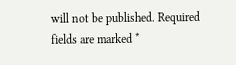will not be published. Required fields are marked *